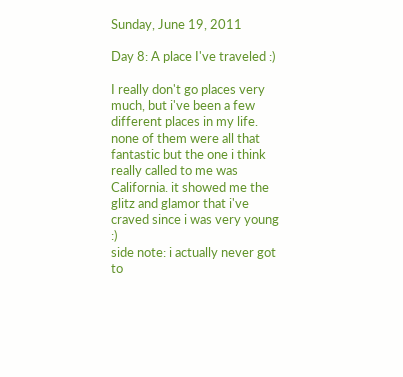Sunday, June 19, 2011

Day 8: A place I've traveled :)

I really don't go places very much, but i've been a few different places in my life. none of them were all that fantastic but the one i think really called to me was California. it showed me the glitz and glamor that i've craved since i was very young :)
side note: i actually never got to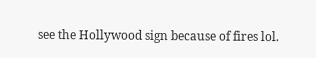see the Hollywood sign because of fires lol.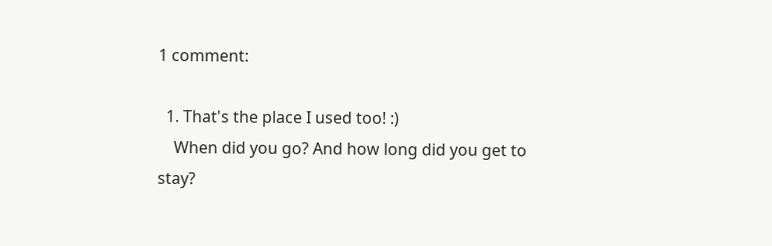1 comment:

  1. That's the place I used too! :)
    When did you go? And how long did you get to stay?